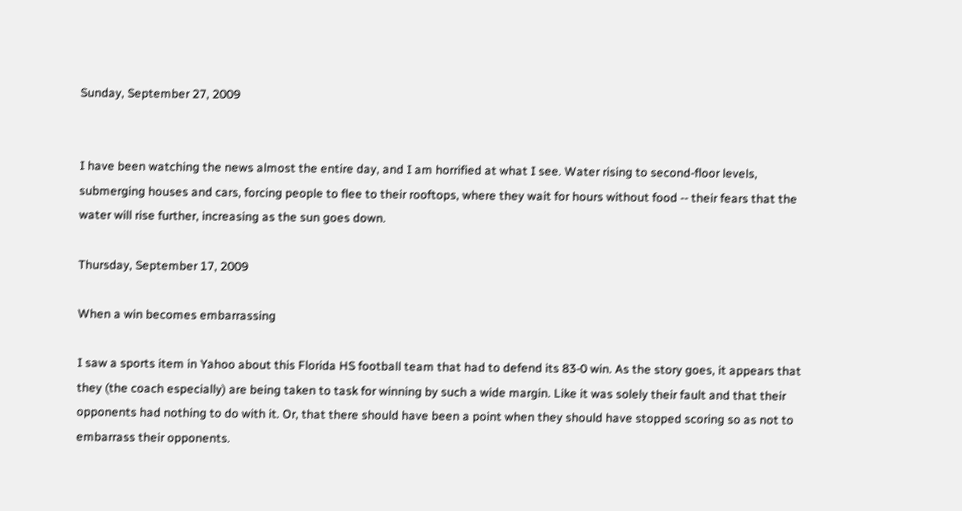Sunday, September 27, 2009


I have been watching the news almost the entire day, and I am horrified at what I see. Water rising to second-floor levels, submerging houses and cars, forcing people to flee to their rooftops, where they wait for hours without food -- their fears that the water will rise further, increasing as the sun goes down.

Thursday, September 17, 2009

When a win becomes embarrassing

I saw a sports item in Yahoo about this Florida HS football team that had to defend its 83-0 win. As the story goes, it appears that they (the coach especially) are being taken to task for winning by such a wide margin. Like it was solely their fault and that their opponents had nothing to do with it. Or, that there should have been a point when they should have stopped scoring so as not to embarrass their opponents.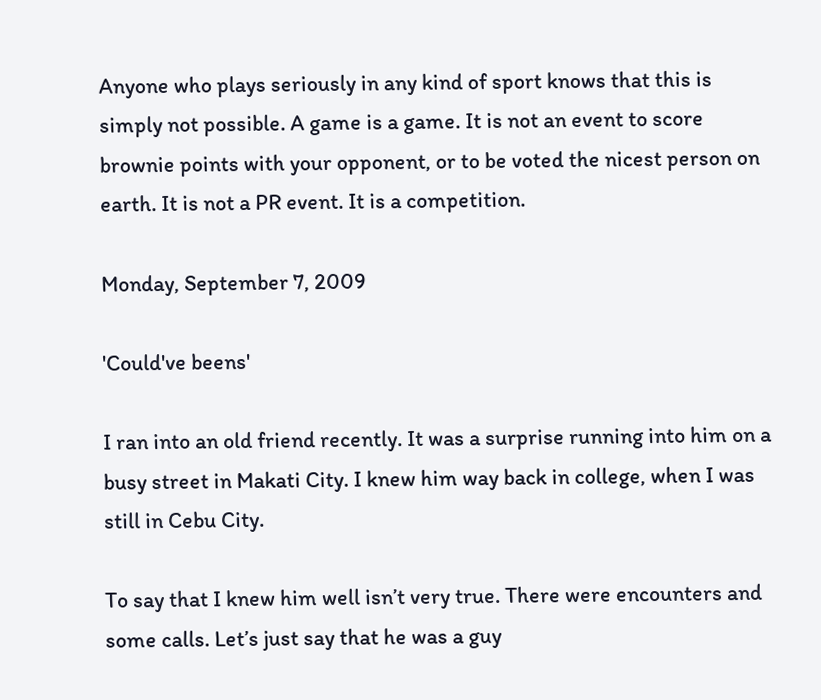Anyone who plays seriously in any kind of sport knows that this is simply not possible. A game is a game. It is not an event to score brownie points with your opponent, or to be voted the nicest person on earth. It is not a PR event. It is a competition.

Monday, September 7, 2009

'Could've beens'

I ran into an old friend recently. It was a surprise running into him on a busy street in Makati City. I knew him way back in college, when I was still in Cebu City.

To say that I knew him well isn’t very true. There were encounters and some calls. Let’s just say that he was a guy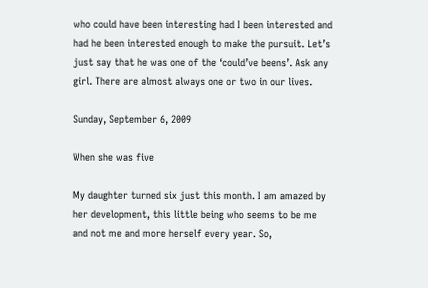who could have been interesting had I been interested and had he been interested enough to make the pursuit. Let’s just say that he was one of the ‘could’ve beens’. Ask any girl. There are almost always one or two in our lives.

Sunday, September 6, 2009

When she was five

My daughter turned six just this month. I am amazed by her development, this little being who seems to be me and not me and more herself every year. So,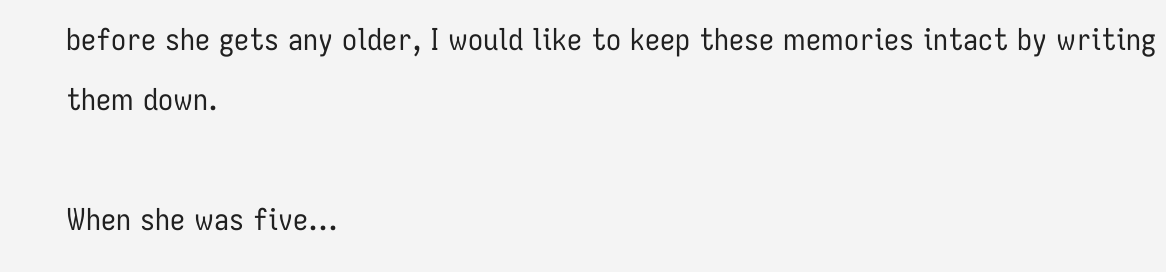before she gets any older, I would like to keep these memories intact by writing them down.

When she was five…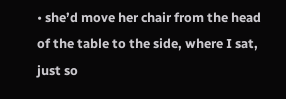• she’d move her chair from the head of the table to the side, where I sat, just so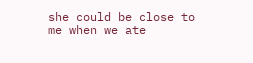she could be close to me when we ate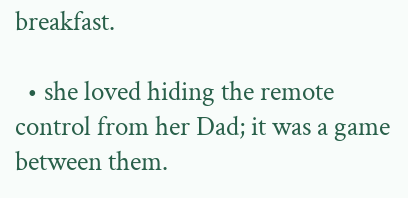breakfast.

  • she loved hiding the remote control from her Dad; it was a game between them.